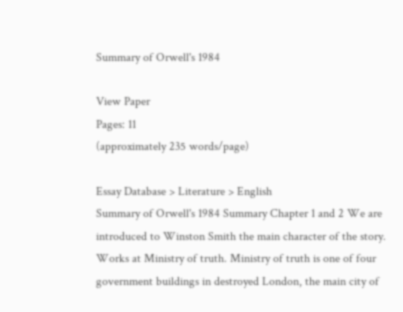Summary of Orwell's 1984

View Paper
Pages: 11
(approximately 235 words/page)

Essay Database > Literature > English
Summary of Orwell's 1984 Summary Chapter 1 and 2 We are introduced to Winston Smith the main character of the story. Works at Ministry of truth. Ministry of truth is one of four government buildings in destroyed London, the main city of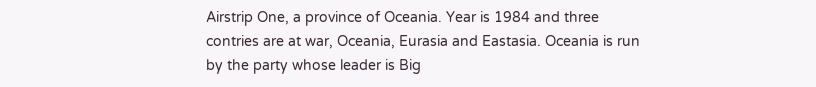Airstrip One, a province of Oceania. Year is 1984 and three contries are at war, Oceania, Eurasia and Eastasia. Oceania is run by the party whose leader is Big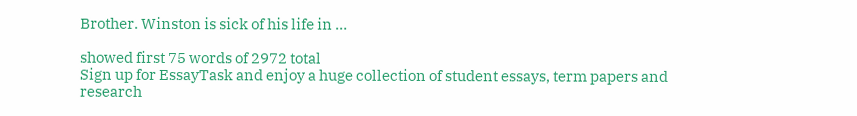Brother. Winston is sick of his life in …

showed first 75 words of 2972 total
Sign up for EssayTask and enjoy a huge collection of student essays, term papers and research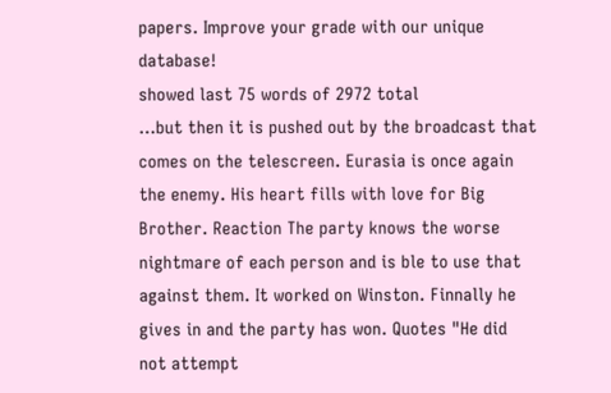papers. Improve your grade with our unique database!
showed last 75 words of 2972 total
…but then it is pushed out by the broadcast that comes on the telescreen. Eurasia is once again the enemy. His heart fills with love for Big Brother. Reaction The party knows the worse nightmare of each person and is ble to use that against them. It worked on Winston. Finnally he gives in and the party has won. Quotes "He did not attempt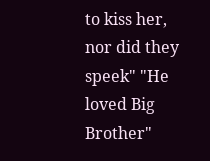to kiss her, nor did they speek" "He loved Big Brother"